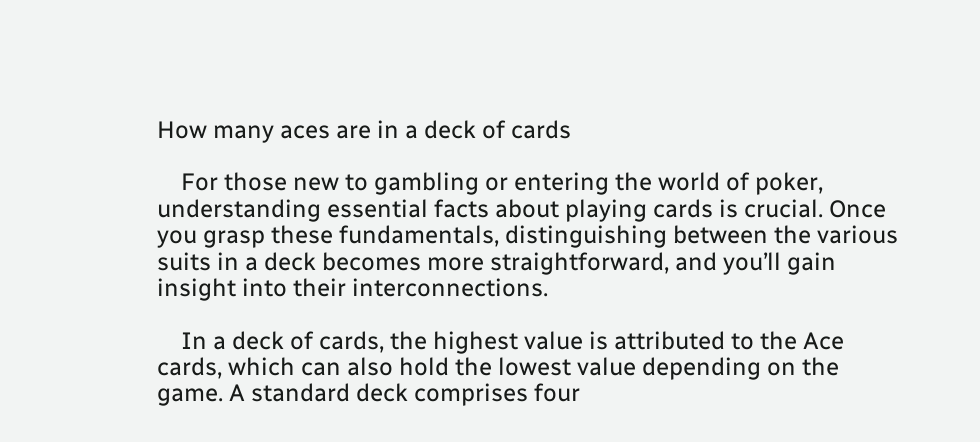How many aces are in a deck of cards

    For those new to gambling or entering the world of poker, understanding essential facts about playing cards is crucial. Once you grasp these fundamentals, distinguishing between the various suits in a deck becomes more straightforward, and you’ll gain insight into their interconnections.

    In a deck of cards, the highest value is attributed to the Ace cards, which can also hold the lowest value depending on the game. A standard deck comprises four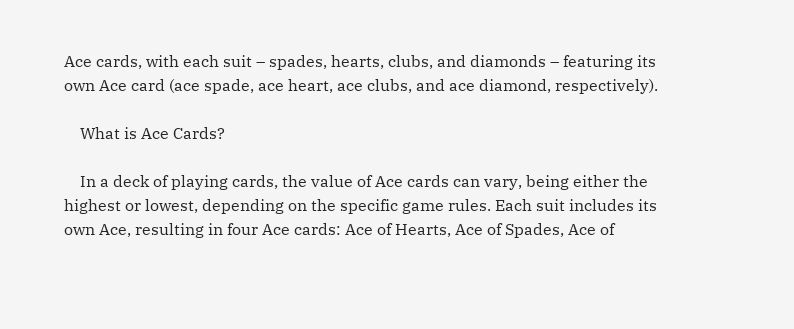Ace cards, with each suit – spades, hearts, clubs, and diamonds – featuring its own Ace card (ace spade, ace heart, ace clubs, and ace diamond, respectively).

    What is Ace Cards?

    In a deck of playing cards, the value of Ace cards can vary, being either the highest or lowest, depending on the specific game rules. Each suit includes its own Ace, resulting in four Ace cards: Ace of Hearts, Ace of Spades, Ace of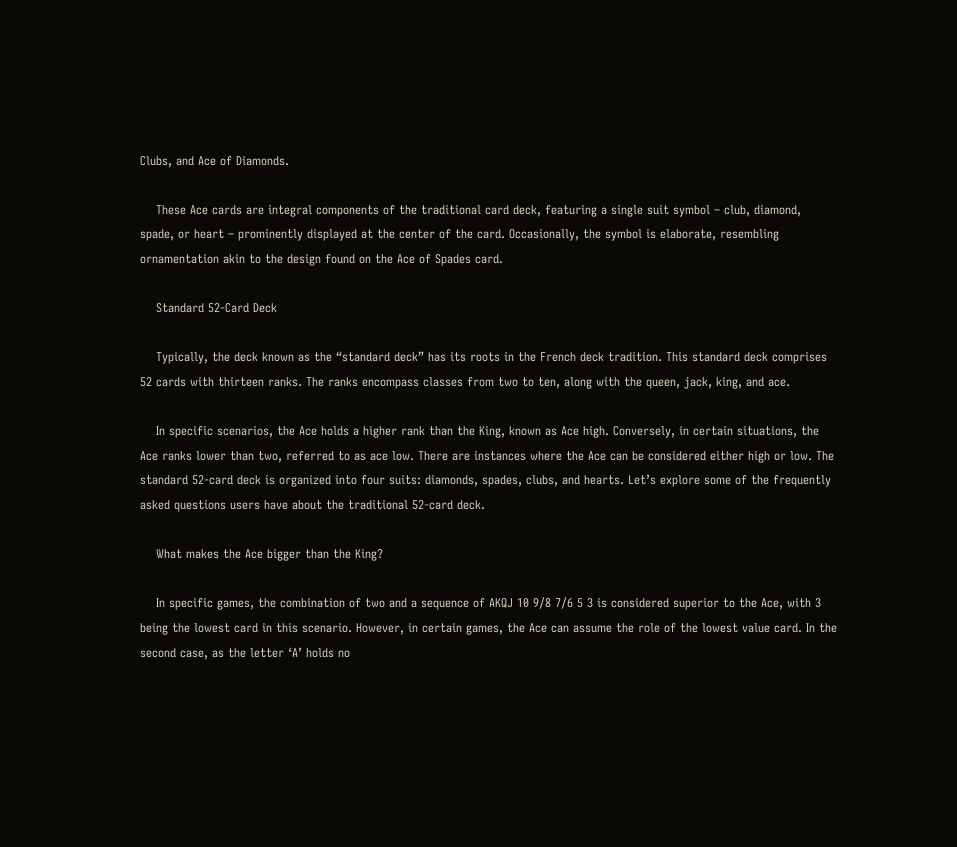Clubs, and Ace of Diamonds.

    These Ace cards are integral components of the traditional card deck, featuring a single suit symbol – club, diamond, spade, or heart – prominently displayed at the center of the card. Occasionally, the symbol is elaborate, resembling ornamentation akin to the design found on the Ace of Spades card.

    Standard 52-Card Deck

    Typically, the deck known as the “standard deck” has its roots in the French deck tradition. This standard deck comprises 52 cards with thirteen ranks. The ranks encompass classes from two to ten, along with the queen, jack, king, and ace.

    In specific scenarios, the Ace holds a higher rank than the King, known as Ace high. Conversely, in certain situations, the Ace ranks lower than two, referred to as ace low. There are instances where the Ace can be considered either high or low. The standard 52-card deck is organized into four suits: diamonds, spades, clubs, and hearts. Let’s explore some of the frequently asked questions users have about the traditional 52-card deck.

    What makes the Ace bigger than the King?

    In specific games, the combination of two and a sequence of AKQJ 10 9/8 7/6 5 3 is considered superior to the Ace, with 3 being the lowest card in this scenario. However, in certain games, the Ace can assume the role of the lowest value card. In the second case, as the letter ‘A’ holds no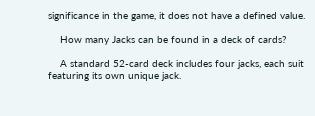significance in the game, it does not have a defined value.

    How many Jacks can be found in a deck of cards?

    A standard 52-card deck includes four jacks, each suit featuring its own unique jack.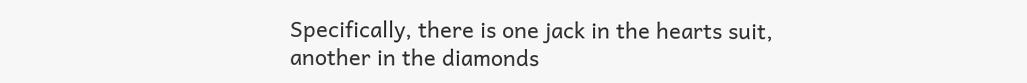Specifically, there is one jack in the hearts suit, another in the diamonds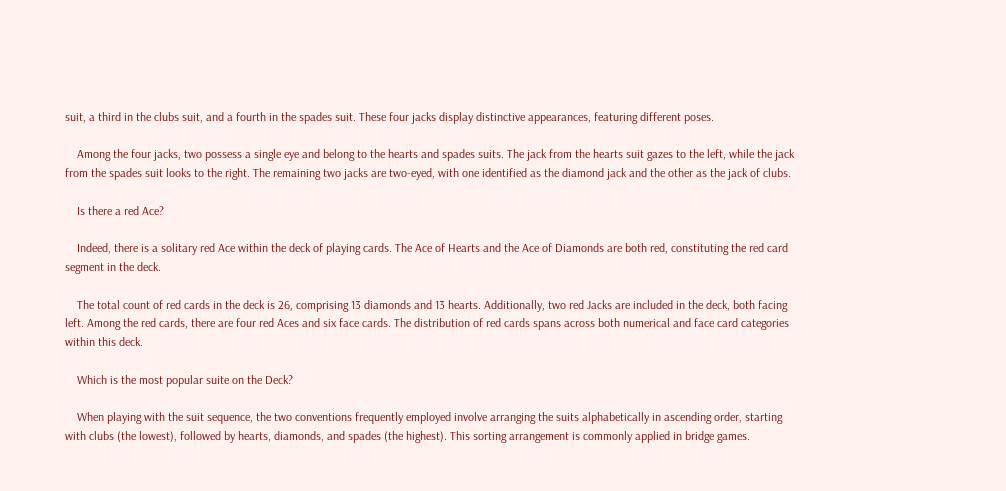suit, a third in the clubs suit, and a fourth in the spades suit. These four jacks display distinctive appearances, featuring different poses.

    Among the four jacks, two possess a single eye and belong to the hearts and spades suits. The jack from the hearts suit gazes to the left, while the jack from the spades suit looks to the right. The remaining two jacks are two-eyed, with one identified as the diamond jack and the other as the jack of clubs.

    Is there a red Ace?

    Indeed, there is a solitary red Ace within the deck of playing cards. The Ace of Hearts and the Ace of Diamonds are both red, constituting the red card segment in the deck.

    The total count of red cards in the deck is 26, comprising 13 diamonds and 13 hearts. Additionally, two red Jacks are included in the deck, both facing left. Among the red cards, there are four red Aces and six face cards. The distribution of red cards spans across both numerical and face card categories within this deck.

    Which is the most popular suite on the Deck?

    When playing with the suit sequence, the two conventions frequently employed involve arranging the suits alphabetically in ascending order, starting with clubs (the lowest), followed by hearts, diamonds, and spades (the highest). This sorting arrangement is commonly applied in bridge games.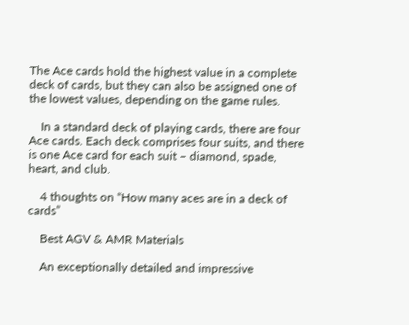The Ace cards hold the highest value in a complete deck of cards, but they can also be assigned one of the lowest values, depending on the game rules.

    In a standard deck of playing cards, there are four Ace cards. Each deck comprises four suits, and there is one Ace card for each suit – diamond, spade, heart, and club.

    4 thoughts on “How many aces are in a deck of cards”

    Best AGV & AMR Materials

    An exceptionally detailed and impressive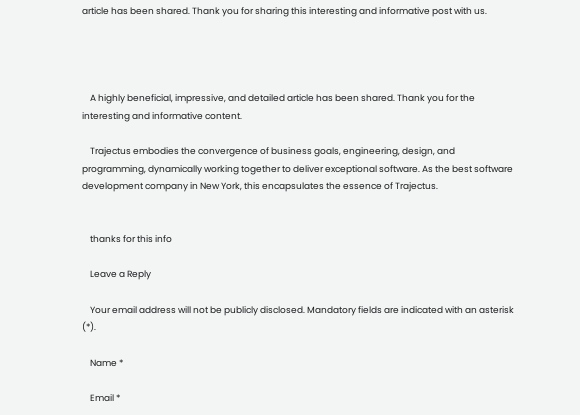article has been shared. Thank you for sharing this interesting and informative post with us.




    A highly beneficial, impressive, and detailed article has been shared. Thank you for the interesting and informative content.

    Trajectus embodies the convergence of business goals, engineering, design, and programming, dynamically working together to deliver exceptional software. As the best software development company in New York, this encapsulates the essence of Trajectus.


    thanks for this info

    Leave a Reply

    Your email address will not be publicly disclosed. Mandatory fields are indicated with an asterisk (*).

    Name *

    Email *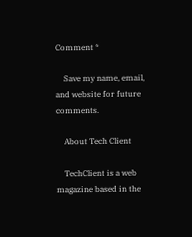Comment *

    Save my name, email, and website for future comments.

    About Tech Client

    TechClient is a web magazine based in the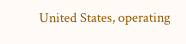United States, operating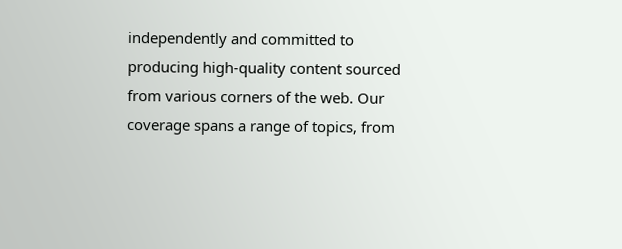independently and committed to producing high-quality content sourced from various corners of the web. Our coverage spans a range of topics, from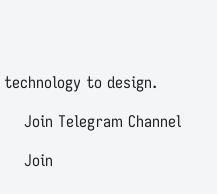technology to design.

    Join Telegram Channel

    Join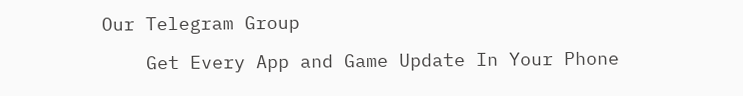Our Telegram Group

    Get Every App and Game Update In Your Phone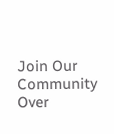Join Our Community Over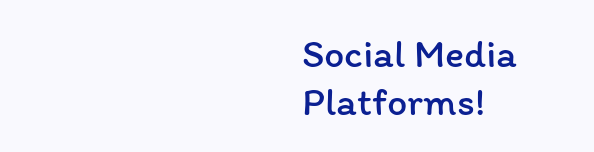Social Media Platforms!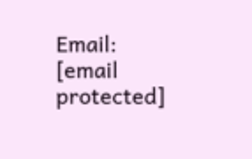Email: [email protected]